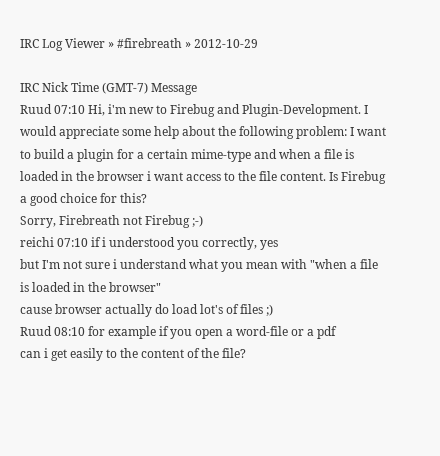IRC Log Viewer » #firebreath » 2012-10-29

IRC Nick Time (GMT-7) Message
Ruud 07:10 Hi, i'm new to Firebug and Plugin-Development. I would appreciate some help about the following problem: I want to build a plugin for a certain mime-type and when a file is loaded in the browser i want access to the file content. Is Firebug a good choice for this?
Sorry, Firebreath not Firebug ;-)
reichi 07:10 if i understood you correctly, yes
but I'm not sure i understand what you mean with "when a file is loaded in the browser"
cause browser actually do load lot's of files ;)
Ruud 08:10 for example if you open a word-file or a pdf
can i get easily to the content of the file?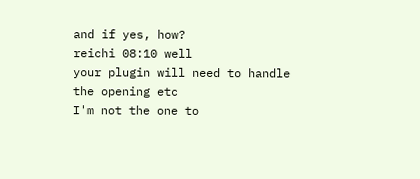and if yes, how?
reichi 08:10 well
your plugin will need to handle the opening etc
I'm not the one to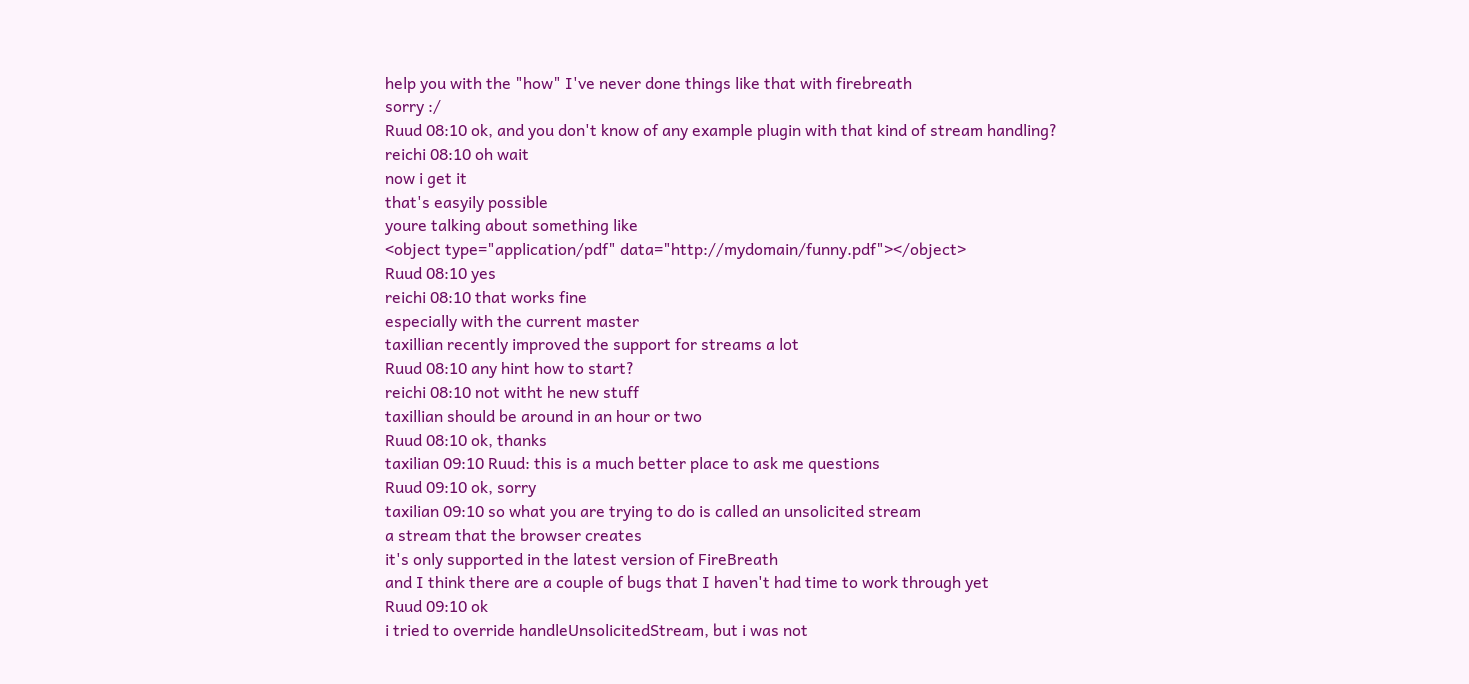help you with the "how" I've never done things like that with firebreath
sorry :/
Ruud 08:10 ok, and you don't know of any example plugin with that kind of stream handling?
reichi 08:10 oh wait
now i get it
that's easyily possible
youre talking about something like
<object type="application/pdf" data="http://mydomain/funny.pdf"></object>
Ruud 08:10 yes
reichi 08:10 that works fine
especially with the current master
taxillian recently improved the support for streams a lot
Ruud 08:10 any hint how to start?
reichi 08:10 not witht he new stuff
taxillian should be around in an hour or two
Ruud 08:10 ok, thanks
taxilian 09:10 Ruud: this is a much better place to ask me questions
Ruud 09:10 ok, sorry
taxilian 09:10 so what you are trying to do is called an unsolicited stream
a stream that the browser creates
it's only supported in the latest version of FireBreath
and I think there are a couple of bugs that I haven't had time to work through yet
Ruud 09:10 ok
i tried to override handleUnsolicitedStream, but i was not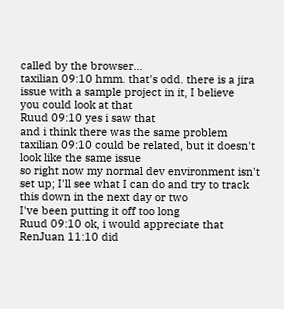called by the browser...
taxilian 09:10 hmm. that's odd. there is a jira issue with a sample project in it, I believe
you could look at that
Ruud 09:10 yes i saw that
and i think there was the same problem
taxilian 09:10 could be related, but it doesn't look like the same issue
so right now my normal dev environment isn't set up; I'll see what I can do and try to track this down in the next day or two
I've been putting it off too long
Ruud 09:10 ok, i would appreciate that
RenJuan 11:10 did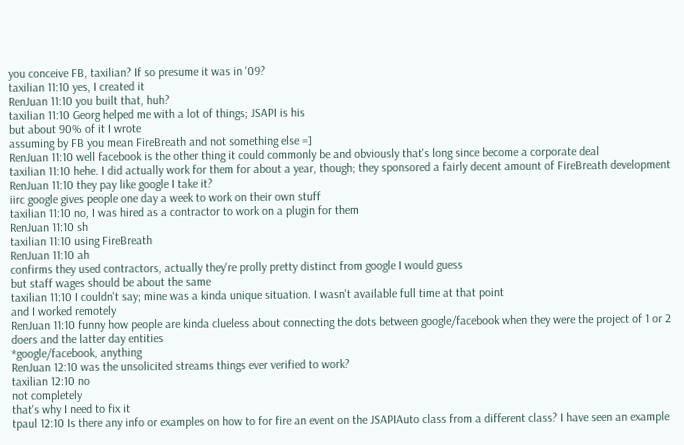you conceive FB, taxilian? If so presume it was in '09?
taxilian 11:10 yes, I created it
RenJuan 11:10 you built that, huh?
taxilian 11:10 Georg helped me with a lot of things; JSAPI is his
but about 90% of it I wrote
assuming by FB you mean FireBreath and not something else =]
RenJuan 11:10 well facebook is the other thing it could commonly be and obviously that's long since become a corporate deal
taxilian 11:10 hehe. I did actually work for them for about a year, though; they sponsored a fairly decent amount of FireBreath development
RenJuan 11:10 they pay like google I take it?
iirc google gives people one day a week to work on their own stuff
taxilian 11:10 no, I was hired as a contractor to work on a plugin for them
RenJuan 11:10 sh
taxilian 11:10 using FireBreath
RenJuan 11:10 ah
confirms they used contractors, actually they're prolly pretty distinct from google I would guess
but staff wages should be about the same
taxilian 11:10 I couldn't say; mine was a kinda unique situation. I wasn't available full time at that point
and I worked remotely
RenJuan 11:10 funny how people are kinda clueless about connecting the dots between google/facebook when they were the project of 1 or 2 doers and the latter day entities
*google/facebook, anything
RenJuan 12:10 was the unsolicited streams things ever verified to work?
taxilian 12:10 no
not completely
that's why I need to fix it
tpaul 12:10 Is there any info or examples on how to for fire an event on the JSAPIAuto class from a different class? I have seen an example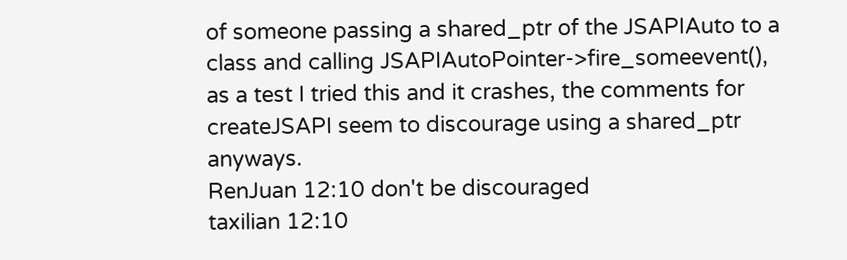of someone passing a shared_ptr of the JSAPIAuto to a class and calling JSAPIAutoPointer->fire_someevent(), as a test I tried this and it crashes, the comments for createJSAPI seem to discourage using a shared_ptr anyways.
RenJuan 12:10 don't be discouraged
taxilian 12:10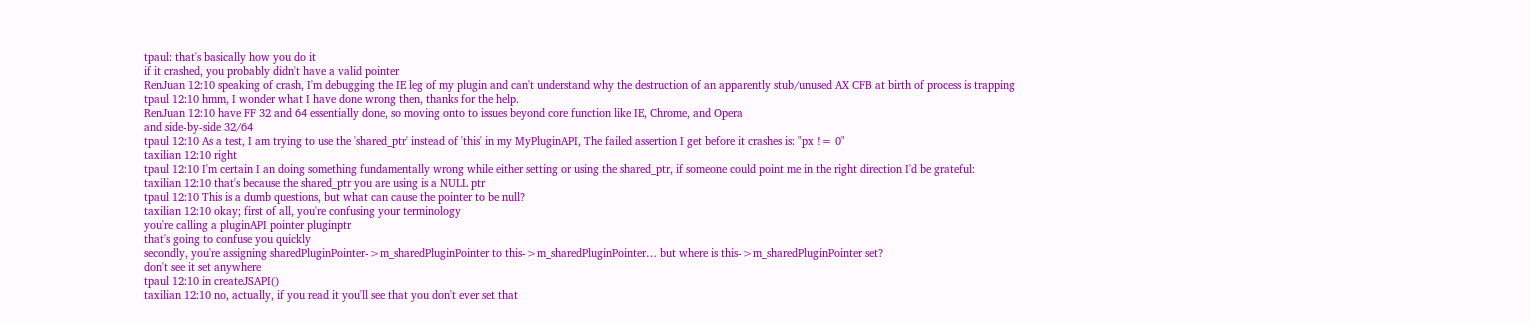tpaul: that's basically how you do it
if it crashed, you probably didn't have a valid pointer
RenJuan 12:10 speaking of crash, I'm debugging the IE leg of my plugin and can't understand why the destruction of an apparently stub/unused AX CFB at birth of process is trapping
tpaul 12:10 hmm, I wonder what I have done wrong then, thanks for the help.
RenJuan 12:10 have FF 32 and 64 essentially done, so moving onto to issues beyond core function like IE, Chrome, and Opera
and side-by-side 32/64
tpaul 12:10 As a test, I am trying to use the 'shared_ptr' instead of 'this' in my MyPluginAPI, The failed assertion I get before it crashes is: "px != 0"
taxilian 12:10 right
tpaul 12:10 I'm certain I an doing something fundamentally wrong while either setting or using the shared_ptr, if someone could point me in the right direction I'd be grateful:
taxilian 12:10 that's because the shared_ptr you are using is a NULL ptr
tpaul 12:10 This is a dumb questions, but what can cause the pointer to be null?
taxilian 12:10 okay; first of all, you're confusing your terminology
you're calling a pluginAPI pointer pluginptr
that's going to confuse you quickly
secondly, you're assigning sharedPluginPointer->m_sharedPluginPointer to this->m_sharedPluginPointer… but where is this->m_sharedPluginPointer set?
don't see it set anywhere
tpaul 12:10 in createJSAPI()
taxilian 12:10 no, actually, if you read it you'll see that you don't ever set that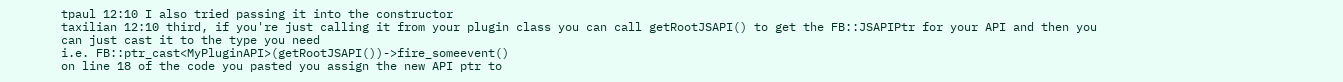tpaul 12:10 I also tried passing it into the constructor
taxilian 12:10 third, if you're just calling it from your plugin class you can call getRootJSAPI() to get the FB::JSAPIPtr for your API and then you can just cast it to the type you need
i.e. FB::ptr_cast<MyPluginAPI>(getRootJSAPI())->fire_someevent()
on line 18 of the code you pasted you assign the new API ptr to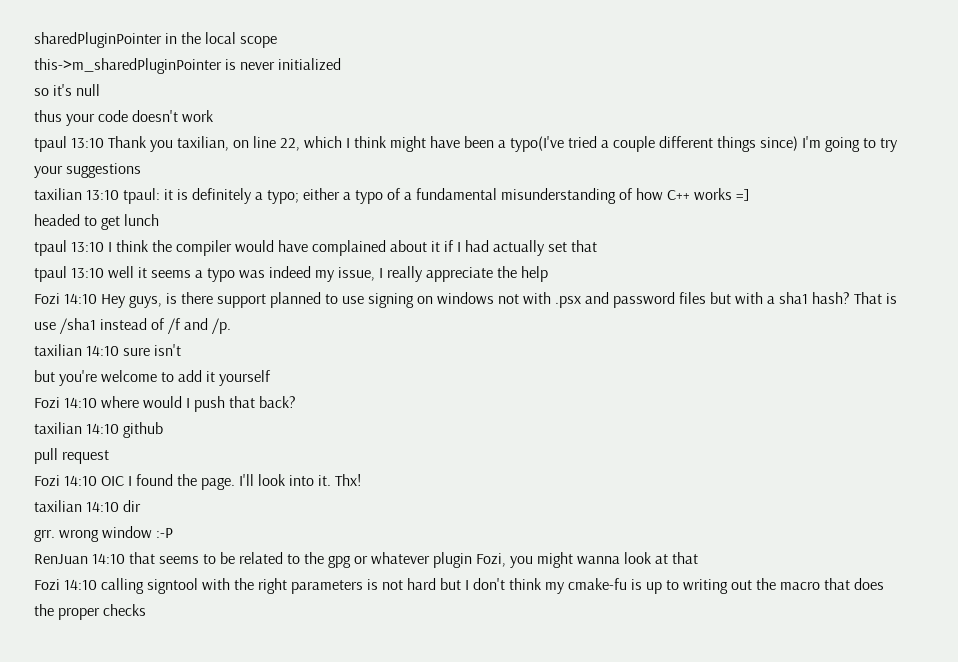sharedPluginPointer in the local scope
this->m_sharedPluginPointer is never initialized
so it's null
thus your code doesn't work
tpaul 13:10 Thank you taxilian, on line 22, which I think might have been a typo(I've tried a couple different things since) I'm going to try your suggestions
taxilian 13:10 tpaul: it is definitely a typo; either a typo of a fundamental misunderstanding of how C++ works =]
headed to get lunch
tpaul 13:10 I think the compiler would have complained about it if I had actually set that
tpaul 13:10 well it seems a typo was indeed my issue, I really appreciate the help
Fozi 14:10 Hey guys, is there support planned to use signing on windows not with .psx and password files but with a sha1 hash? That is use /sha1 instead of /f and /p.
taxilian 14:10 sure isn't
but you're welcome to add it yourself
Fozi 14:10 where would I push that back?
taxilian 14:10 github
pull request
Fozi 14:10 OIC I found the page. I'll look into it. Thx!
taxilian 14:10 dir
grr. wrong window :-P
RenJuan 14:10 that seems to be related to the gpg or whatever plugin Fozi, you might wanna look at that
Fozi 14:10 calling signtool with the right parameters is not hard but I don't think my cmake-fu is up to writing out the macro that does the proper checks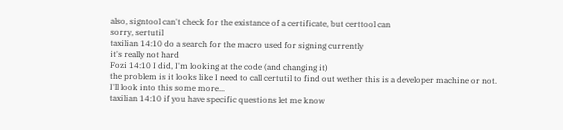also, signtool can't check for the existance of a certificate, but certtool can
sorry, sertutil
taxilian 14:10 do a search for the macro used for signing currently
it's really not hard
Fozi 14:10 I did, I'm looking at the code (and changing it)
the problem is it looks like I need to call certutil to find out wether this is a developer machine or not.
I'll look into this some more...
taxilian 14:10 if you have specific questions let me know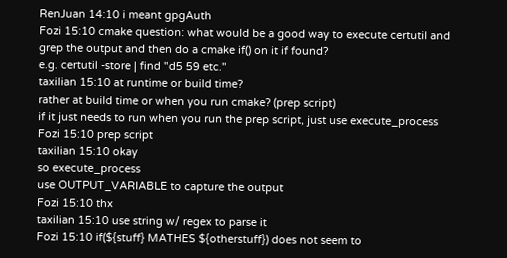RenJuan 14:10 i meant gpgAuth
Fozi 15:10 cmake question: what would be a good way to execute certutil and grep the output and then do a cmake if() on it if found?
e.g. certutil -store | find "d5 59 etc."
taxilian 15:10 at runtime or build time?
rather at build time or when you run cmake? (prep script)
if it just needs to run when you run the prep script, just use execute_process
Fozi 15:10 prep script
taxilian 15:10 okay
so execute_process
use OUTPUT_VARIABLE to capture the output
Fozi 15:10 thx
taxilian 15:10 use string w/ regex to parse it
Fozi 15:10 if(${stuff} MATHES ${otherstuff}) does not seem to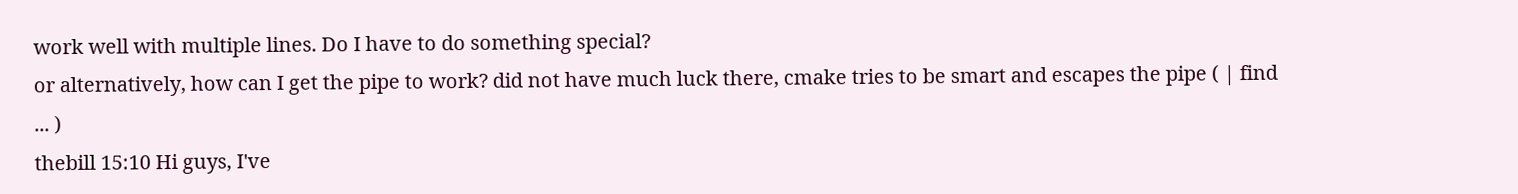work well with multiple lines. Do I have to do something special?
or alternatively, how can I get the pipe to work? did not have much luck there, cmake tries to be smart and escapes the pipe ( | find ... )
thebill 15:10 Hi guys, I've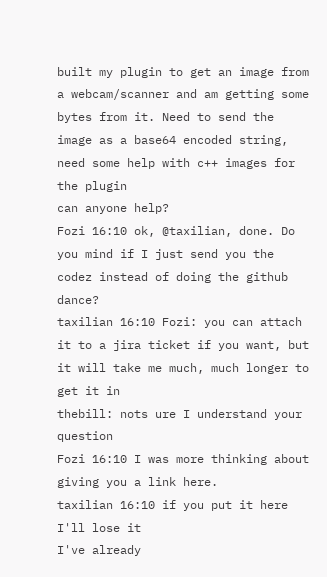built my plugin to get an image from a webcam/scanner and am getting some bytes from it. Need to send the image as a base64 encoded string, need some help with c++ images for the plugin
can anyone help?
Fozi 16:10 ok, @taxilian, done. Do you mind if I just send you the codez instead of doing the github dance?
taxilian 16:10 Fozi: you can attach it to a jira ticket if you want, but it will take me much, much longer to get it in
thebill: nots ure I understand your question
Fozi 16:10 I was more thinking about giving you a link here.
taxilian 16:10 if you put it here I'll lose it
I've already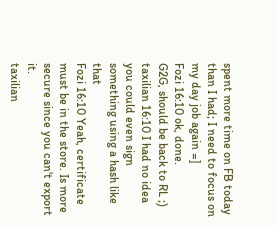spent more time on FB today than I had; I need to focus on my day job again =]
Fozi 16:10 ok, done.
G2G, should be back to RL ;)
taxilian 16:10 I had no idea you could even sign something using a hash like that
Fozi 16:10 Yeah, certificate must be in the store. Is more secure since you can't export it.
taxilian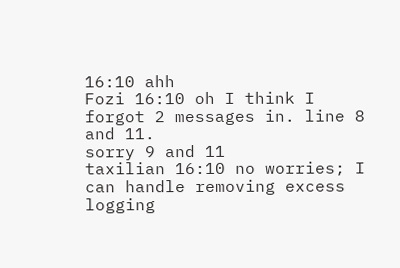16:10 ahh
Fozi 16:10 oh I think I forgot 2 messages in. line 8 and 11.
sorry 9 and 11
taxilian 16:10 no worries; I can handle removing excess logging